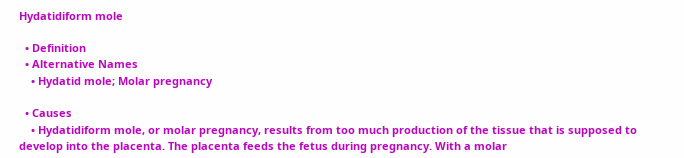Hydatidiform mole

  • Definition
  • Alternative Names
    • Hydatid mole; Molar pregnancy

  • Causes
    • Hydatidiform mole, or molar pregnancy, results from too much production of the tissue that is supposed to develop into the placenta. The placenta feeds the fetus during pregnancy. With a molar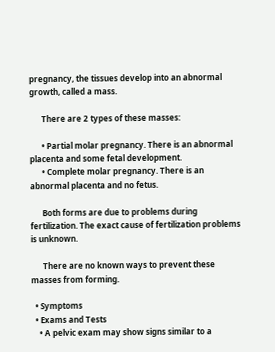pregnancy, the tissues develop into an abnormal growth, called a mass.

      There are 2 types of these masses:

      • Partial molar pregnancy. There is an abnormal placenta and some fetal development.
      • Complete molar pregnancy. There is an abnormal placenta and no fetus.

      Both forms are due to problems during fertilization. The exact cause of fertilization problems is unknown.

      There are no known ways to prevent these masses from forming.

  • Symptoms
  • Exams and Tests
    • A pelvic exam may show signs similar to a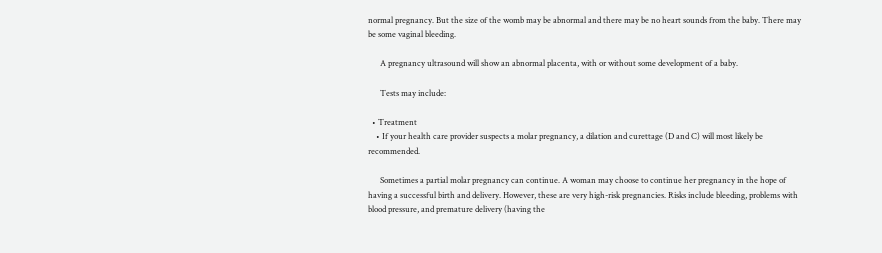normal pregnancy. But the size of the womb may be abnormal and there may be no heart sounds from the baby. There may be some vaginal bleeding.

      A pregnancy ultrasound will show an abnormal placenta, with or without some development of a baby.

      Tests may include:

  • Treatment
    • If your health care provider suspects a molar pregnancy, a dilation and curettage (D and C) will most likely be recommended.

      Sometimes a partial molar pregnancy can continue. A woman may choose to continue her pregnancy in the hope of having a successful birth and delivery. However, these are very high-risk pregnancies. Risks include bleeding, problems with blood pressure, and premature delivery (having the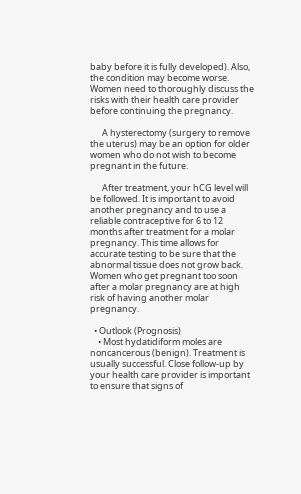baby before it is fully developed). Also, the condition may become worse. Women need to thoroughly discuss the risks with their health care provider before continuing the pregnancy.

      A hysterectomy (surgery to remove the uterus) may be an option for older women who do not wish to become pregnant in the future.

      After treatment, your hCG level will be followed. It is important to avoid another pregnancy and to use a reliable contraceptive for 6 to 12 months after treatment for a molar pregnancy. This time allows for accurate testing to be sure that the abnormal tissue does not grow back. Women who get pregnant too soon after a molar pregnancy are at high risk of having another molar pregnancy.

  • Outlook (Prognosis)
    • Most hydatidiform moles are noncancerous (benign). Treatment is usually successful. Close follow-up by your health care provider is important to ensure that signs of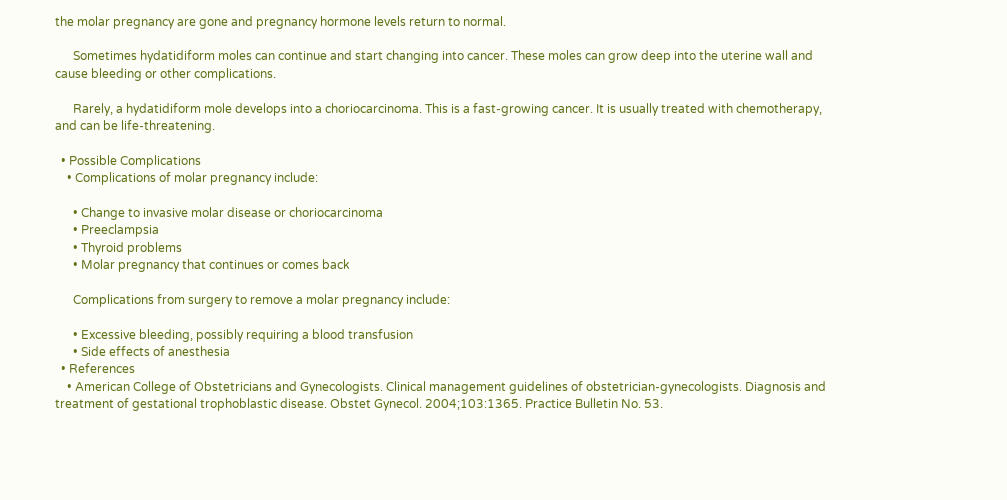the molar pregnancy are gone and pregnancy hormone levels return to normal.

      Sometimes hydatidiform moles can continue and start changing into cancer. These moles can grow deep into the uterine wall and cause bleeding or other complications.

      Rarely, a hydatidiform mole develops into a choriocarcinoma. This is a fast-growing cancer. It is usually treated with chemotherapy, and can be life-threatening.

  • Possible Complications
    • Complications of molar pregnancy include:

      • Change to invasive molar disease or choriocarcinoma
      • Preeclampsia
      • Thyroid problems
      • Molar pregnancy that continues or comes back

      Complications from surgery to remove a molar pregnancy include:

      • Excessive bleeding, possibly requiring a blood transfusion
      • Side effects of anesthesia
  • References
    • American College of Obstetricians and Gynecologists. Clinical management guidelines of obstetrician-gynecologists. Diagnosis and treatment of gestational trophoblastic disease. Obstet Gynecol. 2004;103:1365. Practice Bulletin No. 53.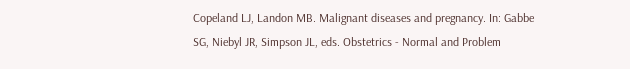Copeland LJ, Landon MB. Malignant diseases and pregnancy. In: Gabbe SG, Niebyl JR, Simpson JL, eds. Obstetrics - Normal and Problem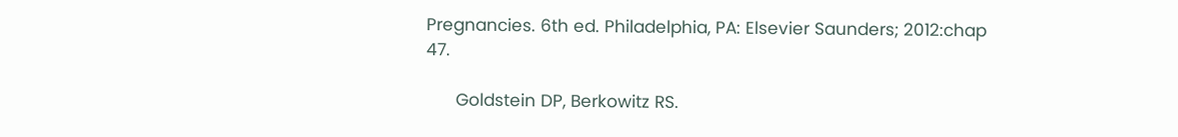Pregnancies. 6th ed. Philadelphia, PA: Elsevier Saunders; 2012:chap 47.

      Goldstein DP, Berkowitz RS.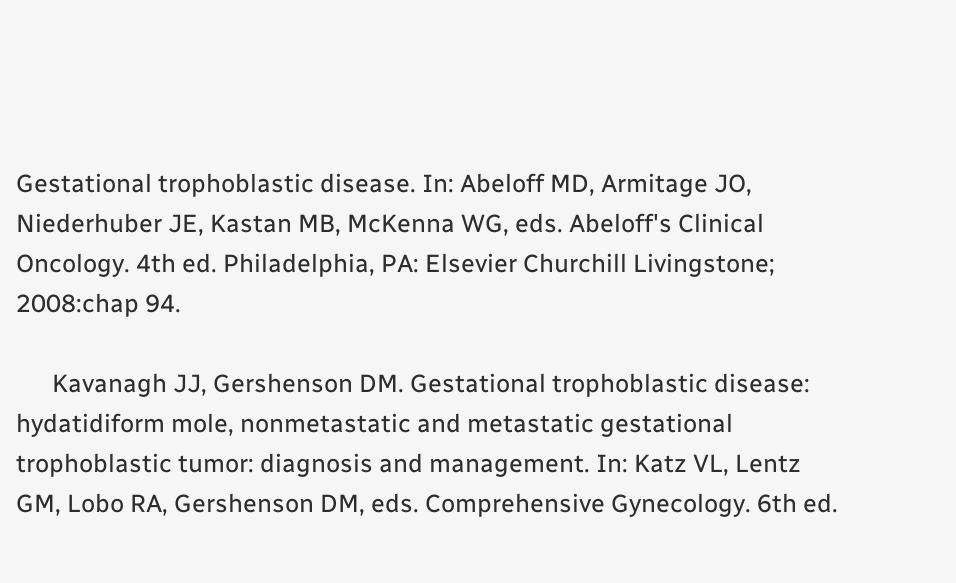Gestational trophoblastic disease. In: Abeloff MD, Armitage JO, Niederhuber JE, Kastan MB, McKenna WG, eds. Abeloff's Clinical Oncology. 4th ed. Philadelphia, PA: Elsevier Churchill Livingstone; 2008:chap 94.

      Kavanagh JJ, Gershenson DM. Gestational trophoblastic disease: hydatidiform mole, nonmetastatic and metastatic gestational trophoblastic tumor: diagnosis and management. In: Katz VL, Lentz GM, Lobo RA, Gershenson DM, eds. Comprehensive Gynecology. 6th ed.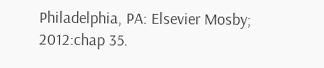Philadelphia, PA: Elsevier Mosby; 2012:chap 35.